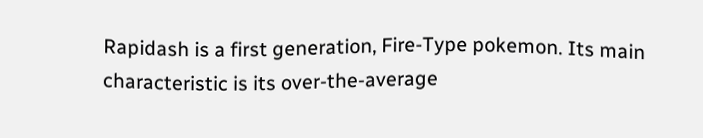Rapidash is a first generation, Fire-Type pokemon. Its main characteristic is its over-the-average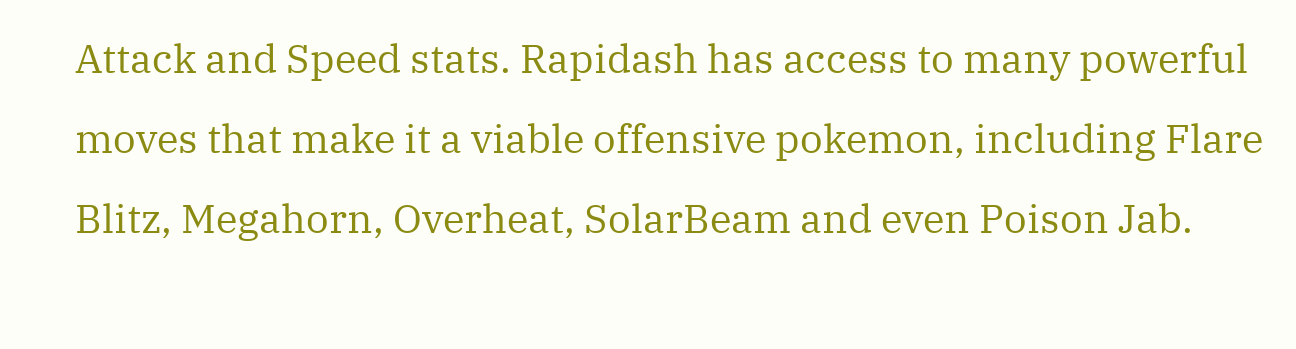Attack and Speed stats. Rapidash has access to many powerful moves that make it a viable offensive pokemon, including Flare Blitz, Megahorn, Overheat, SolarBeam and even Poison Jab.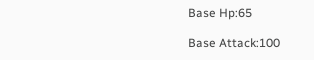Base Hp:65

Base Attack:100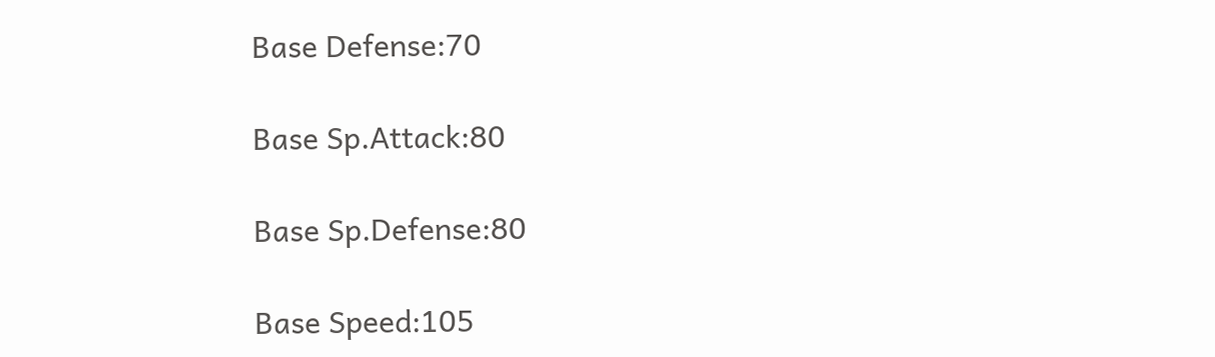Base Defense:70

Base Sp.Attack:80

Base Sp.Defense:80

Base Speed:105